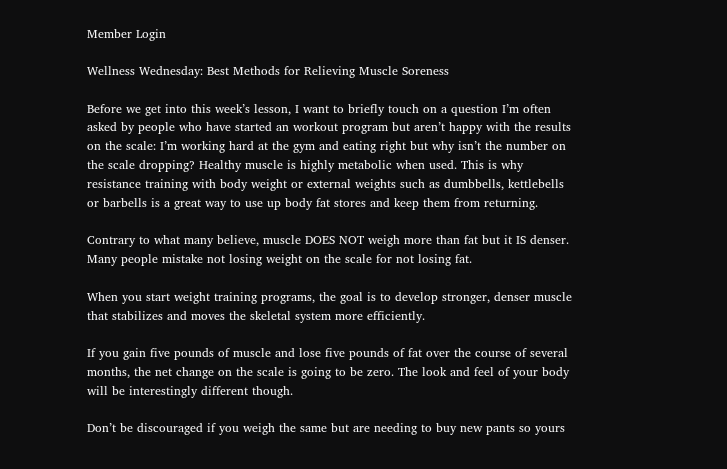Member Login

Wellness Wednesday: Best Methods for Relieving Muscle Soreness

Before we get into this week’s lesson, I want to briefly touch on a question I’m often asked by people who have started an workout program but aren’t happy with the results on the scale: I’m working hard at the gym and eating right but why isn’t the number on the scale dropping? Healthy muscle is highly metabolic when used. This is why resistance training with body weight or external weights such as dumbbells, kettlebells or barbells is a great way to use up body fat stores and keep them from returning.

Contrary to what many believe, muscle DOES NOT weigh more than fat but it IS denser. Many people mistake not losing weight on the scale for not losing fat.

When you start weight training programs, the goal is to develop stronger, denser muscle that stabilizes and moves the skeletal system more efficiently.

If you gain five pounds of muscle and lose five pounds of fat over the course of several months, the net change on the scale is going to be zero. The look and feel of your body will be interestingly different though.

Don’t be discouraged if you weigh the same but are needing to buy new pants so yours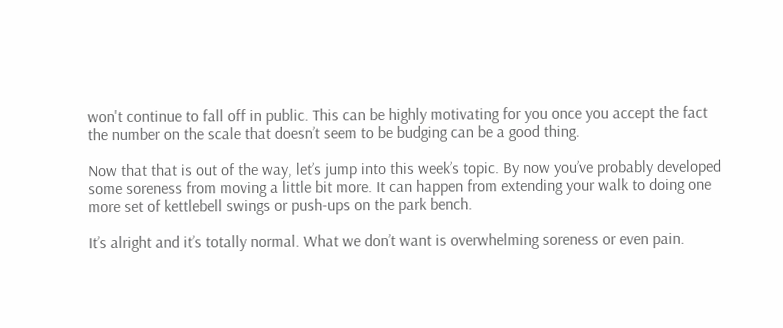won't continue to fall off in public. This can be highly motivating for you once you accept the fact the number on the scale that doesn’t seem to be budging can be a good thing.

Now that that is out of the way, let’s jump into this week’s topic. By now you’ve probably developed some soreness from moving a little bit more. It can happen from extending your walk to doing one more set of kettlebell swings or push-ups on the park bench.

It’s alright and it’s totally normal. What we don’t want is overwhelming soreness or even pain.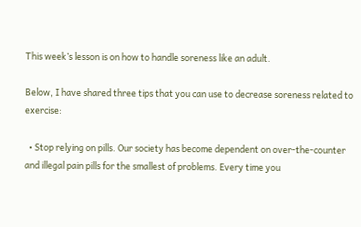This week’s lesson is on how to handle soreness like an adult.

Below, I have shared three tips that you can use to decrease soreness related to exercise:

  • Stop relying on pills. Our society has become dependent on over-the-counter and illegal pain pills for the smallest of problems. Every time you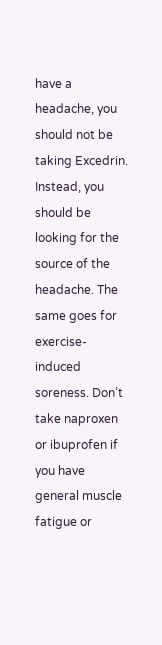have a headache, you should not be taking Excedrin. Instead, you should be looking for the source of the headache. The same goes for exercise-induced soreness. Don’t take naproxen or ibuprofen if you have general muscle fatigue or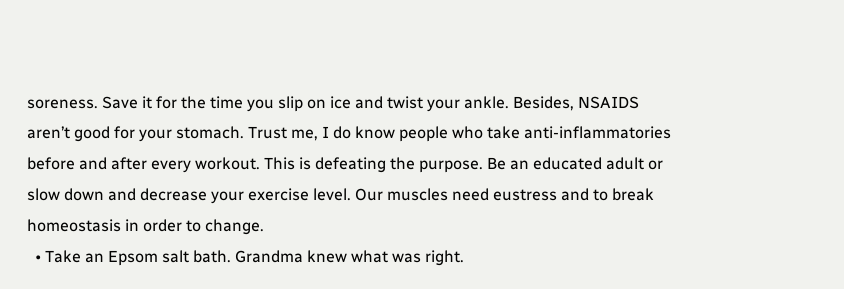soreness. Save it for the time you slip on ice and twist your ankle. Besides, NSAIDS aren’t good for your stomach. Trust me, I do know people who take anti-inflammatories before and after every workout. This is defeating the purpose. Be an educated adult or slow down and decrease your exercise level. Our muscles need eustress and to break homeostasis in order to change.
  • Take an Epsom salt bath. Grandma knew what was right.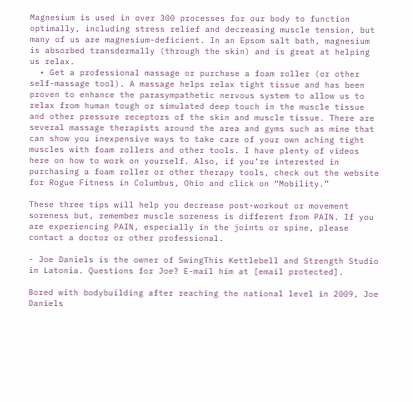Magnesium is used in over 300 processes for our body to function optimally, including stress relief and decreasing muscle tension, but many of us are magnesium-deficient. In an Epsom salt bath, magnesium is absorbed transdermally (through the skin) and is great at helping us relax.
  • Get a professional massage or purchase a foam roller (or other self-massage tool). A massage helps relax tight tissue and has been proven to enhance the parasympathetic nervous system to allow us to relax from human tough or simulated deep touch in the muscle tissue and other pressure receptors of the skin and muscle tissue. There are several massage therapists around the area and gyms such as mine that can show you inexpensive ways to take care of your own aching tight muscles with foam rollers and other tools. I have plenty of videos here on how to work on yourself. Also, if you’re interested in purchasing a foam roller or other therapy tools, check out the website for Rogue Fitness in Columbus, Ohio and click on “Mobility.”

These three tips will help you decrease post-workout or movement soreness but, remember muscle soreness is different from PAIN. If you are experiencing PAIN, especially in the joints or spine, please contact a doctor or other professional.

- Joe Daniels is the owner of SwingThis Kettlebell and Strength Studio in Latonia. Questions for Joe? E-mail him at [email protected].

Bored with bodybuilding after reaching the national level in 2009, Joe Daniels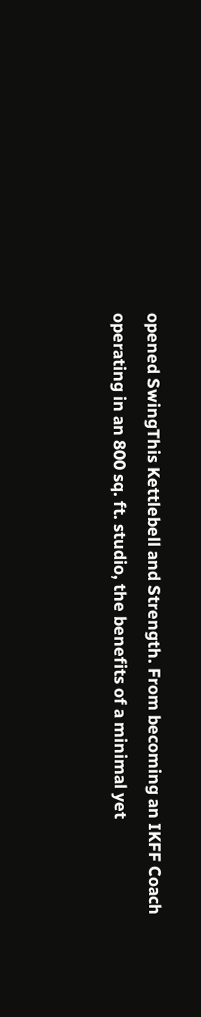opened SwingThis Kettlebell and Strength. From becoming an IKFF Coach operating in an 800 sq. ft. studio, the benefits of a minimal yet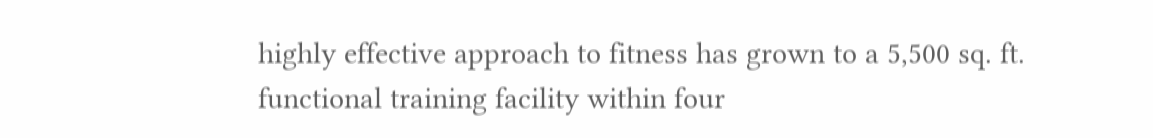highly effective approach to fitness has grown to a 5,500 sq. ft. functional training facility within four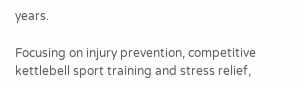years.

Focusing on injury prevention, competitive kettlebell sport training and stress relief,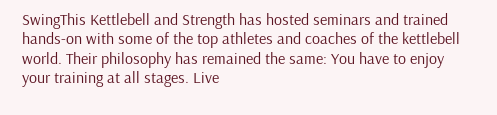SwingThis Kettlebell and Strength has hosted seminars and trained hands-on with some of the top athletes and coaches of the kettlebell world. Their philosophy has remained the same: You have to enjoy your training at all stages. Live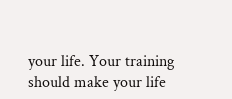your life. Your training should make your life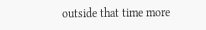outside that time more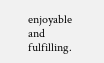enjoyable and fulfilling.